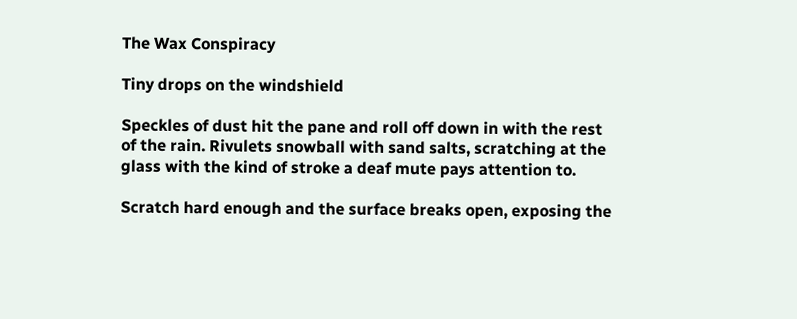The Wax Conspiracy

Tiny drops on the windshield

Speckles of dust hit the pane and roll off down in with the rest of the rain. Rivulets snowball with sand salts, scratching at the glass with the kind of stroke a deaf mute pays attention to.

Scratch hard enough and the surface breaks open, exposing the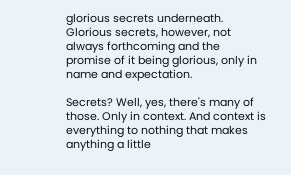glorious secrets underneath. Glorious secrets, however, not always forthcoming and the promise of it being glorious, only in name and expectation.

Secrets? Well, yes, there's many of those. Only in context. And context is everything to nothing that makes anything a little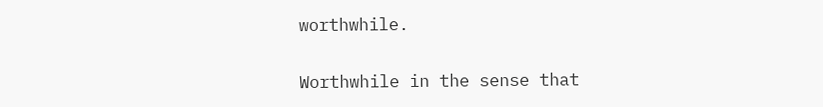worthwhile.

Worthwhile in the sense that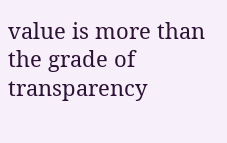value is more than the grade of transparency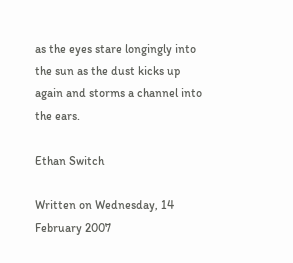as the eyes stare longingly into the sun as the dust kicks up again and storms a channel into the ears.

Ethan Switch

Written on Wednesday, 14 February 2007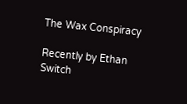The Wax Conspiracy

Recently by Ethan Switch